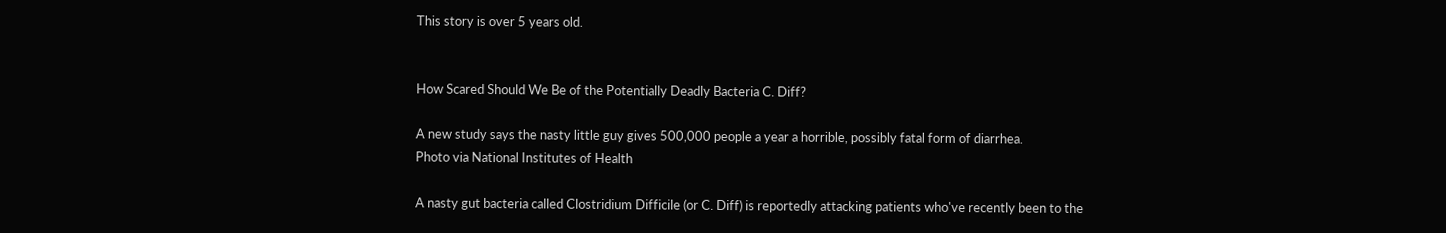This story is over 5 years old.


How Scared Should We Be of the Potentially Deadly Bacteria C. Diff?

A new study says the nasty little guy gives 500,000 people a year a horrible, possibly fatal form of diarrhea.
Photo via National Institutes of Health

A nasty gut bacteria called Clostridium Difficile (or C. Diff) is reportedly attacking patients who've recently been to the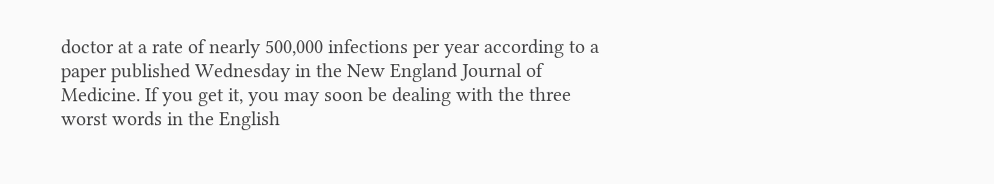doctor at a rate of nearly 500,000 infections per year according to a paper published Wednesday in the New England Journal of Medicine. If you get it, you may soon be dealing with the three worst words in the English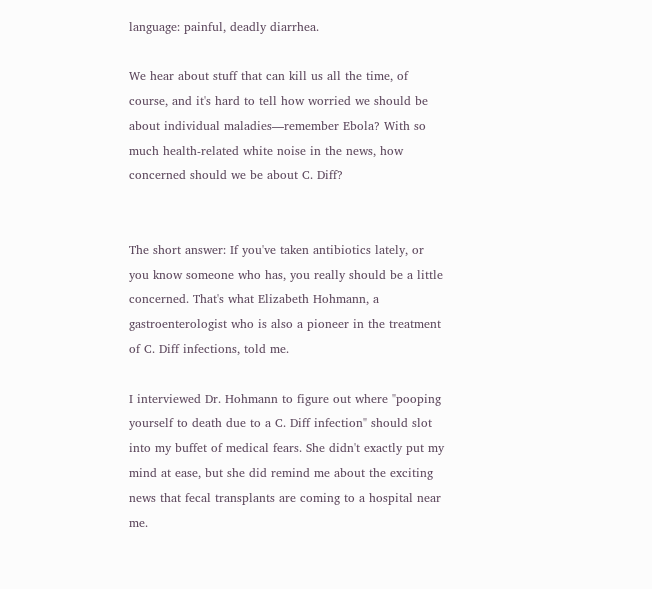language: painful, deadly diarrhea.

We hear about stuff that can kill us all the time, of course, and it's hard to tell how worried we should be about individual maladies—remember Ebola? With so much health-related white noise in the news, how concerned should we be about C. Diff?


The short answer: If you've taken antibiotics lately, or you know someone who has, you really should be a little concerned. That's what Elizabeth Hohmann, a gastroenterologist who is also a pioneer in the treatment of C. Diff infections, told me.

I interviewed Dr. Hohmann to figure out where "pooping yourself to death due to a C. Diff infection" should slot into my buffet of medical fears. She didn't exactly put my mind at ease, but she did remind me about the exciting news that fecal transplants are coming to a hospital near me.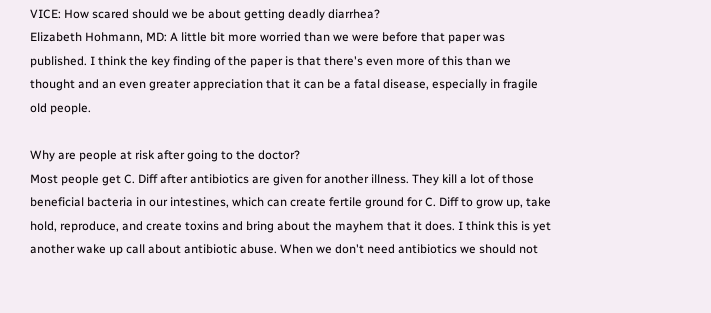VICE: How scared should we be about getting deadly diarrhea?
Elizabeth Hohmann, MD: A little bit more worried than we were before that paper was published. I think the key finding of the paper is that there's even more of this than we thought and an even greater appreciation that it can be a fatal disease, especially in fragile old people.

Why are people at risk after going to the doctor?
Most people get C. Diff after antibiotics are given for another illness. They kill a lot of those beneficial bacteria in our intestines, which can create fertile ground for C. Diff to grow up, take hold, reproduce, and create toxins and bring about the mayhem that it does. I think this is yet another wake up call about antibiotic abuse. When we don't need antibiotics we should not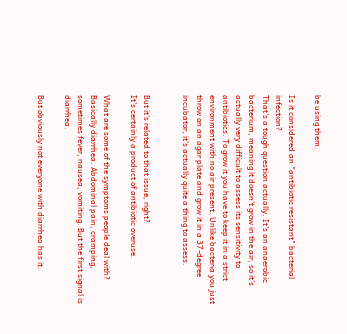be using them.

Is it considered an "antibiotic resistant" bacterial infection?
That's a tough question actually. It's an anaerobic bacterium, meaning it doesn't grow in the air, so it's actually very difficult to assess its sensitivity to antibiotics. To grow it you have to keep it in a strict environment with no air present. Unlike bacteria you just throw on an agar plate and grow it in a 37-degree incubator, it's actually quite a thing to assess.


But it's related to that issue, right?
It's certainly a product of antibiotic overuse.

What are some of the symptoms people deal with?
Basically diarrhea. Abdominal pain, cramping, sometimes fever, nausea, vomiting. But the first signal is diarrhea.

But obviously not everyone with diarrhea has it.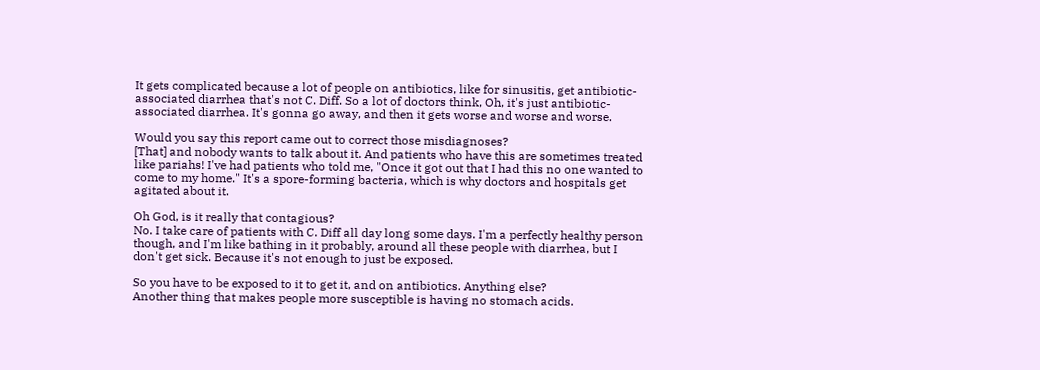It gets complicated because a lot of people on antibiotics, like for sinusitis, get antibiotic-associated diarrhea that's not C. Diff. So a lot of doctors think, Oh, it's just antibiotic-associated diarrhea. It's gonna go away, and then it gets worse and worse and worse.

Would you say this report came out to correct those misdiagnoses?
[That] and nobody wants to talk about it. And patients who have this are sometimes treated like pariahs! I've had patients who told me, "Once it got out that I had this no one wanted to come to my home." It's a spore-forming bacteria, which is why doctors and hospitals get agitated about it.

Oh God, is it really that contagious?
No. I take care of patients with C. Diff all day long some days. I'm a perfectly healthy person though, and I'm like bathing in it probably, around all these people with diarrhea, but I don't get sick. Because it's not enough to just be exposed.

So you have to be exposed to it to get it, and on antibiotics. Anything else?
Another thing that makes people more susceptible is having no stomach acids.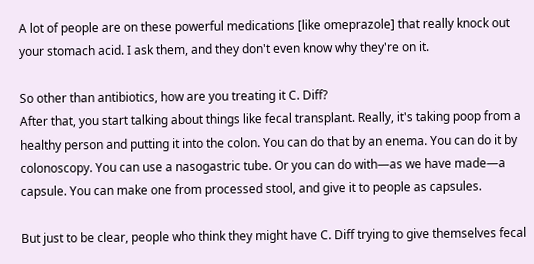A lot of people are on these powerful medications [like omeprazole] that really knock out your stomach acid. I ask them, and they don't even know why they're on it.

So other than antibiotics, how are you treating it C. Diff?
After that, you start talking about things like fecal transplant. Really, it's taking poop from a healthy person and putting it into the colon. You can do that by an enema. You can do it by colonoscopy. You can use a nasogastric tube. Or you can do with—as we have made—a capsule. You can make one from processed stool, and give it to people as capsules.

But just to be clear, people who think they might have C. Diff trying to give themselves fecal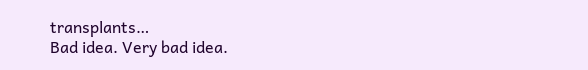transplants…
Bad idea. Very bad idea.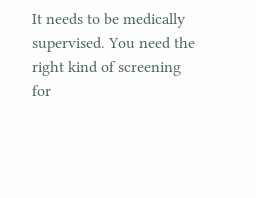It needs to be medically supervised. You need the right kind of screening for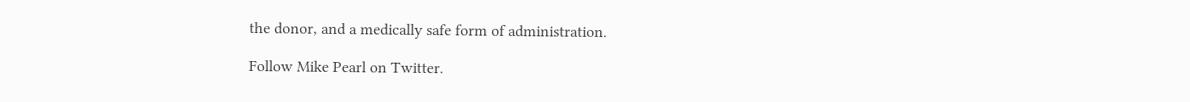the donor, and a medically safe form of administration.

Follow Mike Pearl on Twitter.